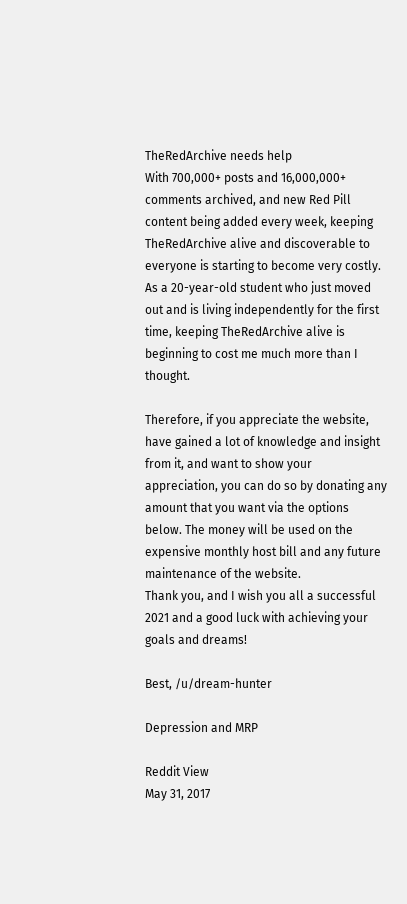TheRedArchive needs help
With 700,000+ posts and 16,000,000+ comments archived, and new Red Pill content being added every week, keeping TheRedArchive alive and discoverable to everyone is starting to become very costly. As a 20-year-old student who just moved out and is living independently for the first time, keeping TheRedArchive alive is beginning to cost me much more than I thought.

Therefore, if you appreciate the website, have gained a lot of knowledge and insight from it, and want to show your appreciation, you can do so by donating any amount that you want via the options below. The money will be used on the expensive monthly host bill and any future maintenance of the website.
Thank you, and I wish you all a successful 2021 and a good luck with achieving your goals and dreams!

Best, /u/dream-hunter

Depression and MRP

Reddit View
May 31, 2017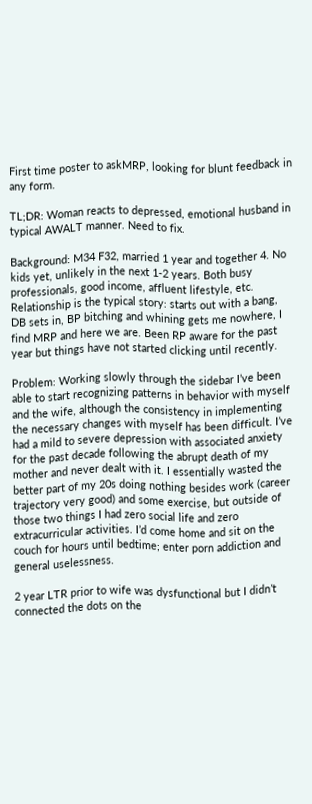First time poster to askMRP, looking for blunt feedback in any form.

TL;DR: Woman reacts to depressed, emotional husband in typical AWALT manner. Need to fix.

Background: M34 F32, married 1 year and together 4. No kids yet, unlikely in the next 1-2 years. Both busy professionals, good income, affluent lifestyle, etc. Relationship is the typical story: starts out with a bang, DB sets in, BP bitching and whining gets me nowhere, I find MRP and here we are. Been RP aware for the past year but things have not started clicking until recently.

Problem: Working slowly through the sidebar I’ve been able to start recognizing patterns in behavior with myself and the wife, although the consistency in implementing the necessary changes with myself has been difficult. I’ve had a mild to severe depression with associated anxiety for the past decade following the abrupt death of my mother and never dealt with it. I essentially wasted the better part of my 20s doing nothing besides work (career trajectory very good) and some exercise, but outside of those two things I had zero social life and zero extracurricular activities. I’d come home and sit on the couch for hours until bedtime; enter porn addiction and general uselessness.

2 year LTR prior to wife was dysfunctional but I didn’t connected the dots on the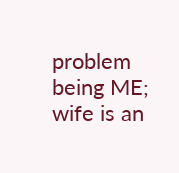problem being ME; wife is an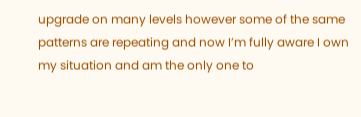upgrade on many levels however some of the same patterns are repeating and now I’m fully aware I own my situation and am the only one to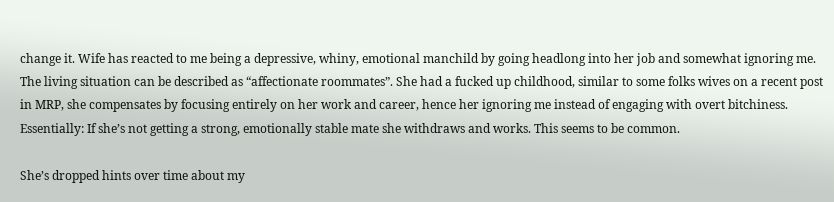change it. Wife has reacted to me being a depressive, whiny, emotional manchild by going headlong into her job and somewhat ignoring me. The living situation can be described as “affectionate roommates”. She had a fucked up childhood, similar to some folks wives on a recent post in MRP, she compensates by focusing entirely on her work and career, hence her ignoring me instead of engaging with overt bitchiness. Essentially: If she’s not getting a strong, emotionally stable mate she withdraws and works. This seems to be common.

She’s dropped hints over time about my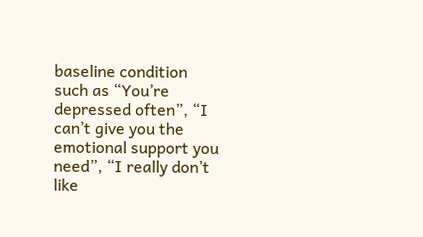baseline condition such as “You’re depressed often”, “I can’t give you the emotional support you need”, “I really don’t like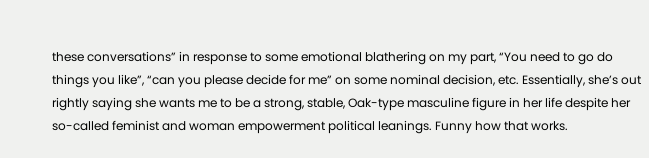these conversations” in response to some emotional blathering on my part, “You need to go do things you like”, “can you please decide for me” on some nominal decision, etc. Essentially, she’s out rightly saying she wants me to be a strong, stable, Oak-type masculine figure in her life despite her so-called feminist and woman empowerment political leanings. Funny how that works.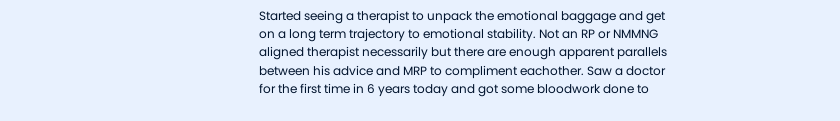Started seeing a therapist to unpack the emotional baggage and get on a long term trajectory to emotional stability. Not an RP or NMMNG aligned therapist necessarily but there are enough apparent parallels between his advice and MRP to compliment eachother. Saw a doctor for the first time in 6 years today and got some bloodwork done to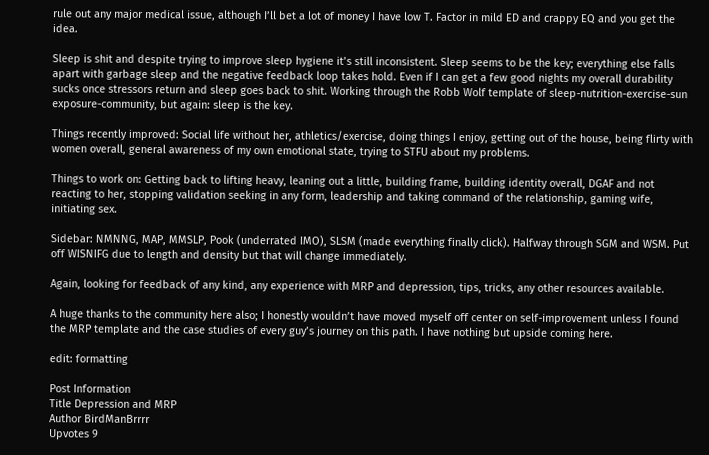rule out any major medical issue, although I’ll bet a lot of money I have low T. Factor in mild ED and crappy EQ and you get the idea.

Sleep is shit and despite trying to improve sleep hygiene it’s still inconsistent. Sleep seems to be the key; everything else falls apart with garbage sleep and the negative feedback loop takes hold. Even if I can get a few good nights my overall durability sucks once stressors return and sleep goes back to shit. Working through the Robb Wolf template of sleep-nutrition-exercise-sun exposure-community, but again: sleep is the key.

Things recently improved: Social life without her, athletics/exercise, doing things I enjoy, getting out of the house, being flirty with women overall, general awareness of my own emotional state, trying to STFU about my problems.

Things to work on: Getting back to lifting heavy, leaning out a little, building frame, building identity overall, DGAF and not reacting to her, stopping validation seeking in any form, leadership and taking command of the relationship, gaming wife, initiating sex.

Sidebar: NMNNG, MAP, MMSLP, Pook (underrated IMO), SLSM (made everything finally click). Halfway through SGM and WSM. Put off WISNIFG due to length and density but that will change immediately.

Again, looking for feedback of any kind, any experience with MRP and depression, tips, tricks, any other resources available.

A huge thanks to the community here also; I honestly wouldn’t have moved myself off center on self-improvement unless I found the MRP template and the case studies of every guy’s journey on this path. I have nothing but upside coming here.

edit: formatting

Post Information
Title Depression and MRP
Author BirdManBrrrr
Upvotes 9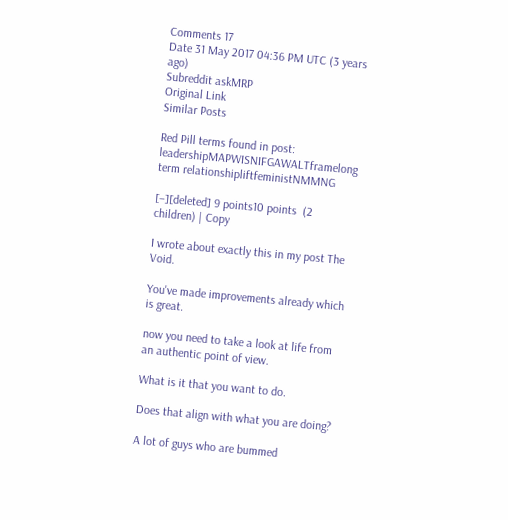Comments 17
Date 31 May 2017 04:36 PM UTC (3 years ago)
Subreddit askMRP
Original Link
Similar Posts

Red Pill terms found in post:
leadershipMAPWISNIFGAWALTframelong term relationshipliftfeministNMMNG

[–][deleted] 9 points10 points  (2 children) | Copy

I wrote about exactly this in my post The Void.

You've made improvements already which is great.

now you need to take a look at life from an authentic point of view.

What is it that you want to do.

Does that align with what you are doing?

A lot of guys who are bummed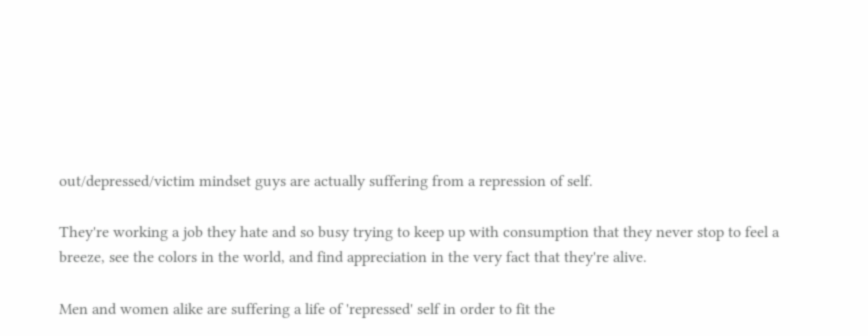out/depressed/victim mindset guys are actually suffering from a repression of self.

They're working a job they hate and so busy trying to keep up with consumption that they never stop to feel a breeze, see the colors in the world, and find appreciation in the very fact that they're alive.

Men and women alike are suffering a life of 'repressed' self in order to fit the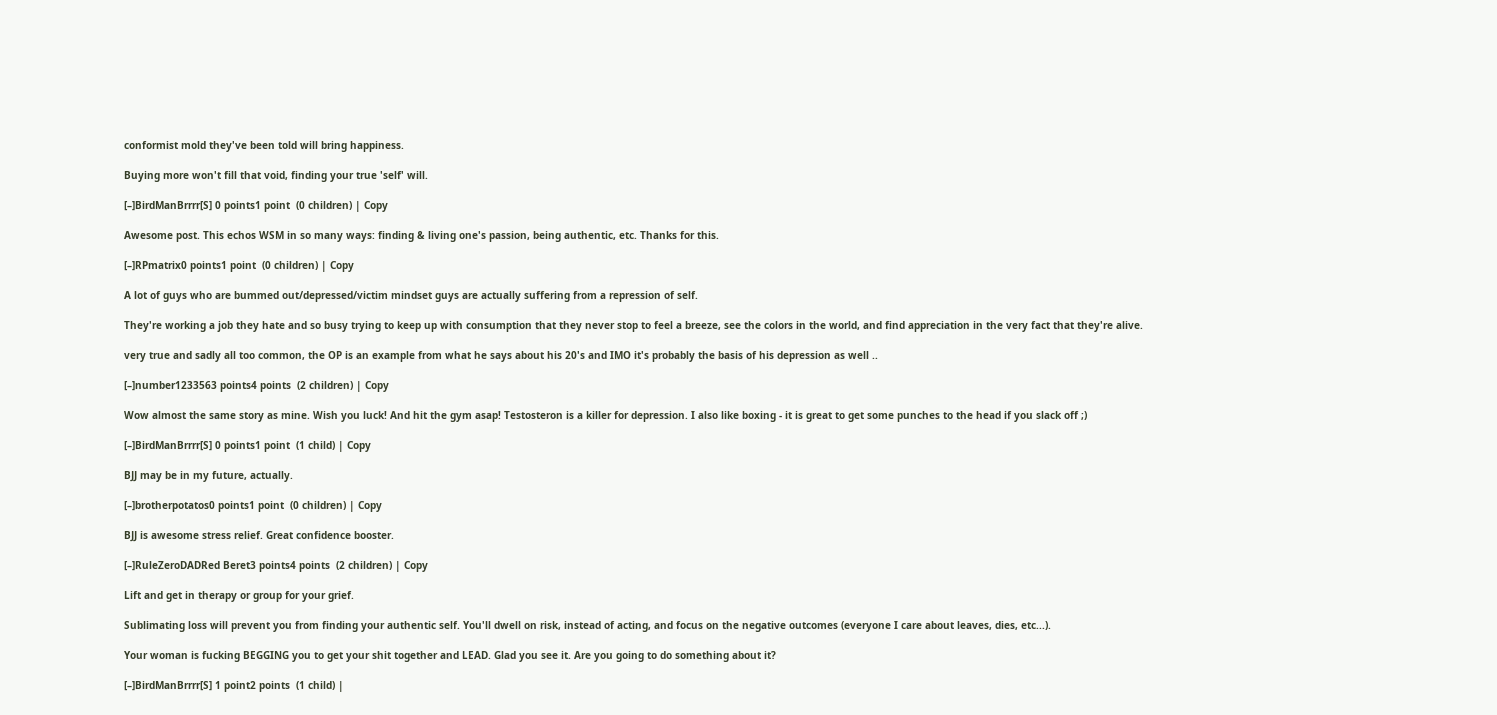conformist mold they've been told will bring happiness.

Buying more won't fill that void, finding your true 'self' will.

[–]BirdManBrrrr[S] 0 points1 point  (0 children) | Copy

Awesome post. This echos WSM in so many ways: finding & living one's passion, being authentic, etc. Thanks for this.

[–]RPmatrix0 points1 point  (0 children) | Copy

A lot of guys who are bummed out/depressed/victim mindset guys are actually suffering from a repression of self.

They're working a job they hate and so busy trying to keep up with consumption that they never stop to feel a breeze, see the colors in the world, and find appreciation in the very fact that they're alive.

very true and sadly all too common, the OP is an example from what he says about his 20's and IMO it's probably the basis of his depression as well ..

[–]number1233563 points4 points  (2 children) | Copy

Wow almost the same story as mine. Wish you luck! And hit the gym asap! Testosteron is a killer for depression. I also like boxing - it is great to get some punches to the head if you slack off ;)

[–]BirdManBrrrr[S] 0 points1 point  (1 child) | Copy

BJJ may be in my future, actually.

[–]brotherpotatos0 points1 point  (0 children) | Copy

BJJ is awesome stress relief. Great confidence booster.

[–]RuleZeroDADRed Beret3 points4 points  (2 children) | Copy

Lift and get in therapy or group for your grief.

Sublimating loss will prevent you from finding your authentic self. You'll dwell on risk, instead of acting, and focus on the negative outcomes (everyone I care about leaves, dies, etc...).

Your woman is fucking BEGGING you to get your shit together and LEAD. Glad you see it. Are you going to do something about it?

[–]BirdManBrrrr[S] 1 point2 points  (1 child) |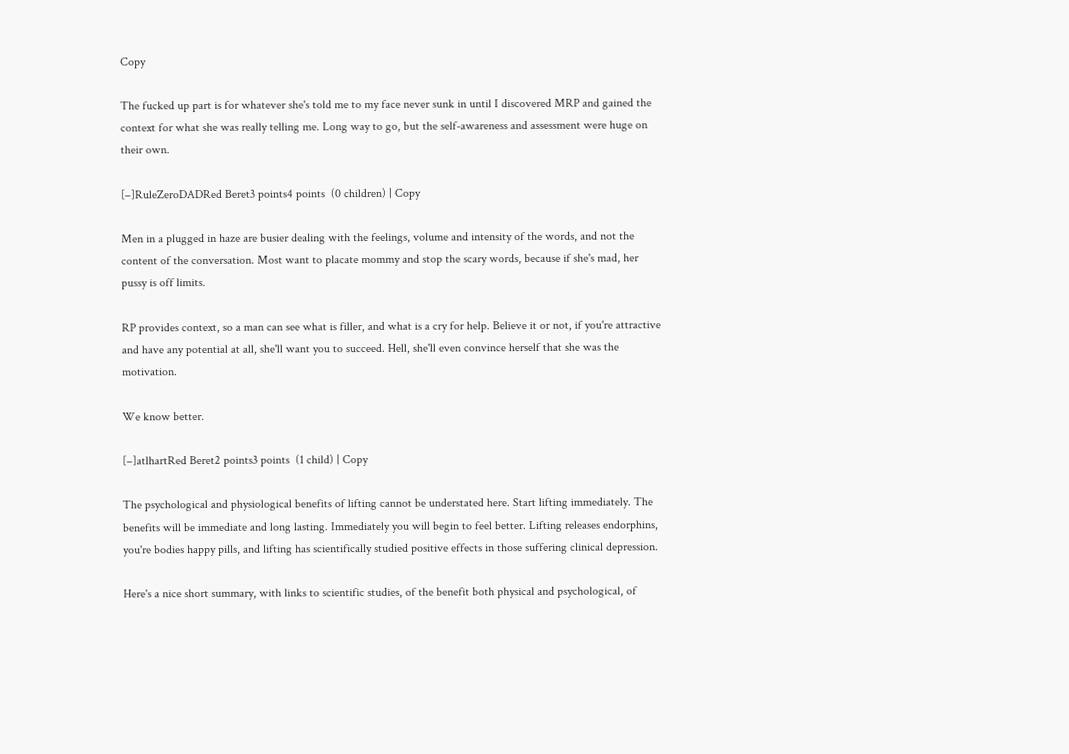Copy

The fucked up part is for whatever she's told me to my face never sunk in until I discovered MRP and gained the context for what she was really telling me. Long way to go, but the self-awareness and assessment were huge on their own.

[–]RuleZeroDADRed Beret3 points4 points  (0 children) | Copy

Men in a plugged in haze are busier dealing with the feelings, volume and intensity of the words, and not the content of the conversation. Most want to placate mommy and stop the scary words, because if she's mad, her pussy is off limits.

RP provides context, so a man can see what is filler, and what is a cry for help. Believe it or not, if you're attractive and have any potential at all, she'll want you to succeed. Hell, she'll even convince herself that she was the motivation.

We know better.

[–]atlhartRed Beret2 points3 points  (1 child) | Copy

The psychological and physiological benefits of lifting cannot be understated here. Start lifting immediately. The benefits will be immediate and long lasting. Immediately you will begin to feel better. Lifting releases endorphins, you're bodies happy pills, and lifting has scientifically studied positive effects in those suffering clinical depression.

Here's a nice short summary, with links to scientific studies, of the benefit both physical and psychological, of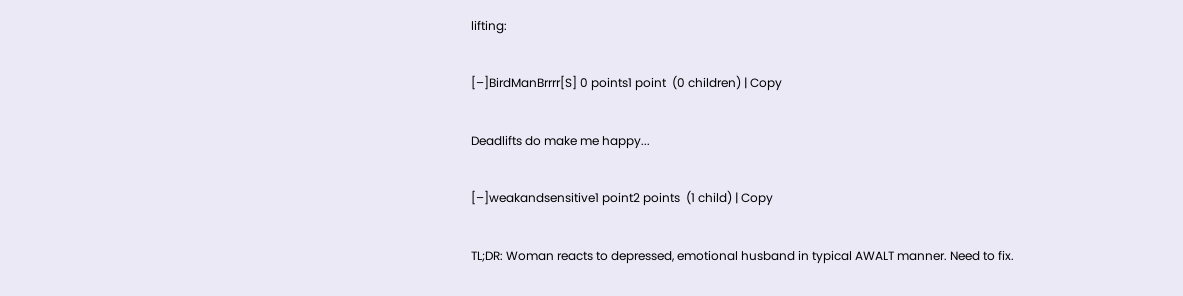lifting:

[–]BirdManBrrrr[S] 0 points1 point  (0 children) | Copy

Deadlifts do make me happy...

[–]weakandsensitive1 point2 points  (1 child) | Copy

TL;DR: Woman reacts to depressed, emotional husband in typical AWALT manner. Need to fix.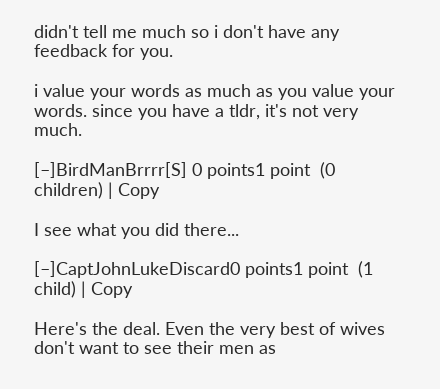didn't tell me much so i don't have any feedback for you.

i value your words as much as you value your words. since you have a tldr, it's not very much.

[–]BirdManBrrrr[S] 0 points1 point  (0 children) | Copy

I see what you did there...

[–]CaptJohnLukeDiscard0 points1 point  (1 child) | Copy

Here's the deal. Even the very best of wives don't want to see their men as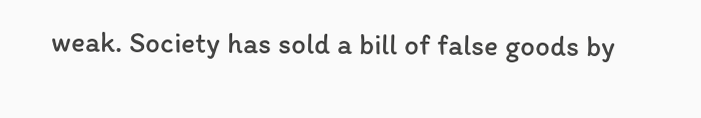weak. Society has sold a bill of false goods by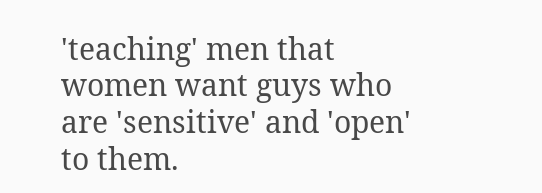'teaching' men that women want guys who are 'sensitive' and 'open' to them.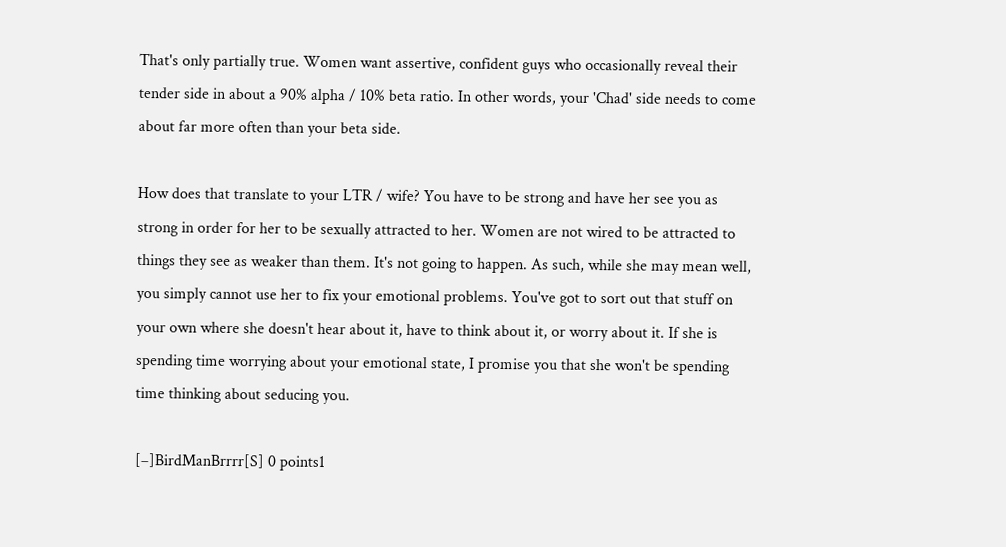That's only partially true. Women want assertive, confident guys who occasionally reveal their tender side in about a 90% alpha / 10% beta ratio. In other words, your 'Chad' side needs to come about far more often than your beta side.

How does that translate to your LTR / wife? You have to be strong and have her see you as strong in order for her to be sexually attracted to her. Women are not wired to be attracted to things they see as weaker than them. It's not going to happen. As such, while she may mean well, you simply cannot use her to fix your emotional problems. You've got to sort out that stuff on your own where she doesn't hear about it, have to think about it, or worry about it. If she is spending time worrying about your emotional state, I promise you that she won't be spending time thinking about seducing you.

[–]BirdManBrrrr[S] 0 points1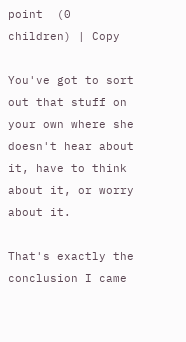point  (0 children) | Copy

You've got to sort out that stuff on your own where she doesn't hear about it, have to think about it, or worry about it.

That's exactly the conclusion I came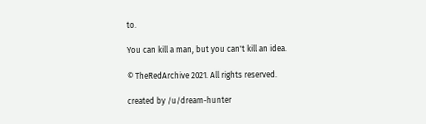to.

You can kill a man, but you can't kill an idea.

© TheRedArchive 2021. All rights reserved.

created by /u/dream-hunter